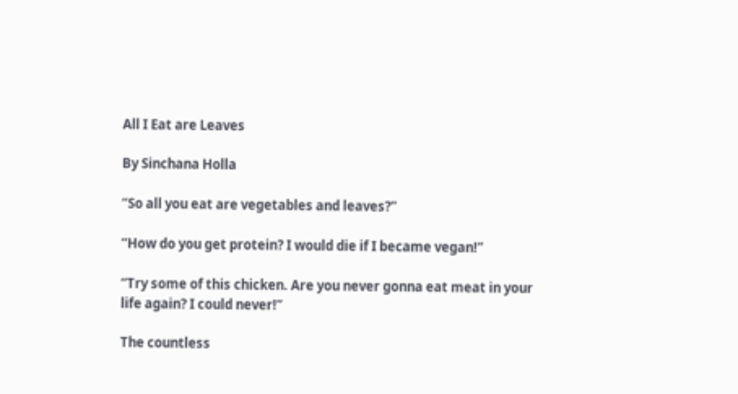All I Eat are Leaves

By Sinchana Holla

“So all you eat are vegetables and leaves?”

“How do you get protein? I would die if I became vegan!”

“Try some of this chicken. Are you never gonna eat meat in your life again? I could never!”

The countless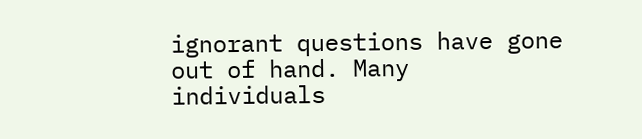ignorant questions have gone out of hand. Many individuals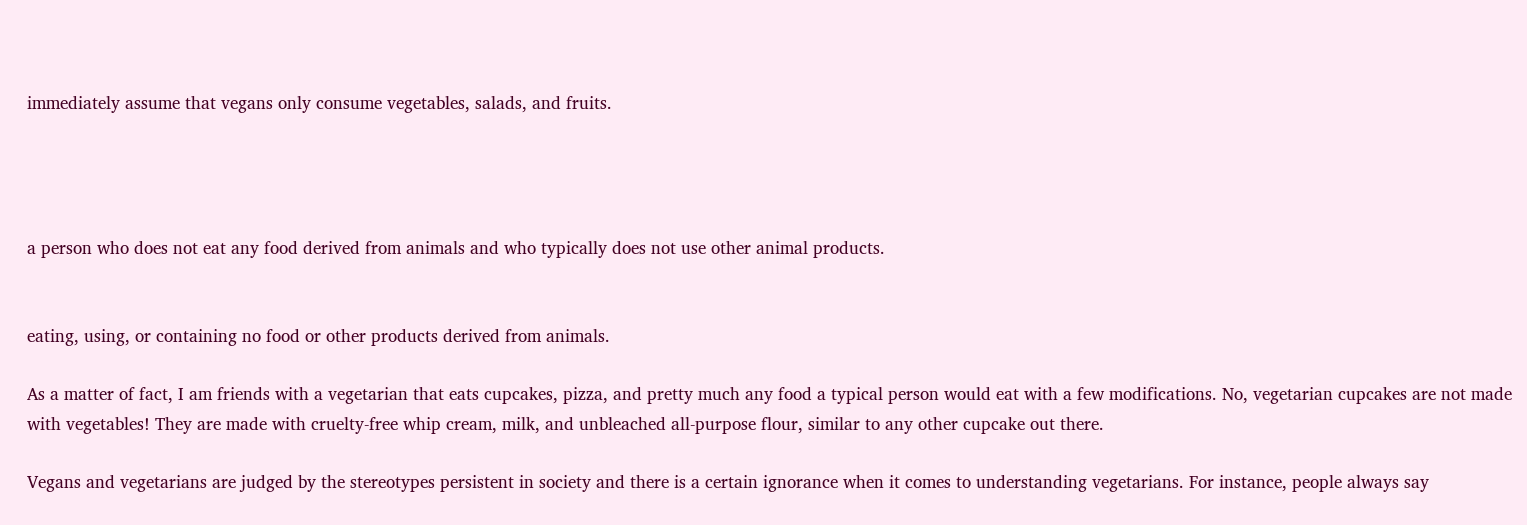immediately assume that vegans only consume vegetables, salads, and fruits.




a person who does not eat any food derived from animals and who typically does not use other animal products.


eating, using, or containing no food or other products derived from animals.

As a matter of fact, I am friends with a vegetarian that eats cupcakes, pizza, and pretty much any food a typical person would eat with a few modifications. No, vegetarian cupcakes are not made with vegetables! They are made with cruelty-free whip cream, milk, and unbleached all-purpose flour, similar to any other cupcake out there.

Vegans and vegetarians are judged by the stereotypes persistent in society and there is a certain ignorance when it comes to understanding vegetarians. For instance, people always say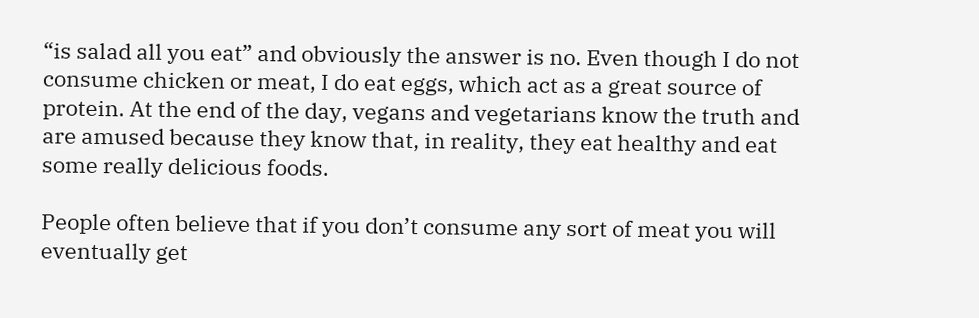“is salad all you eat” and obviously the answer is no. Even though I do not consume chicken or meat, I do eat eggs, which act as a great source of protein. At the end of the day, vegans and vegetarians know the truth and are amused because they know that, in reality, they eat healthy and eat some really delicious foods.

People often believe that if you don’t consume any sort of meat you will eventually get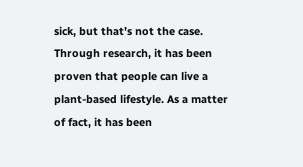sick, but that’s not the case. Through research, it has been proven that people can live a plant-based lifestyle. As a matter of fact, it has been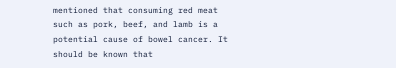mentioned that consuming red meat such as pork, beef, and lamb is a potential cause of bowel cancer. It should be known that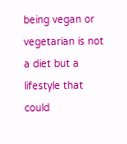being vegan or vegetarian is not a diet but a lifestyle that could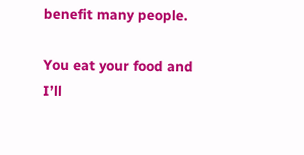benefit many people.

You eat your food and I’ll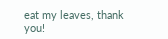eat my leaves, thank you!